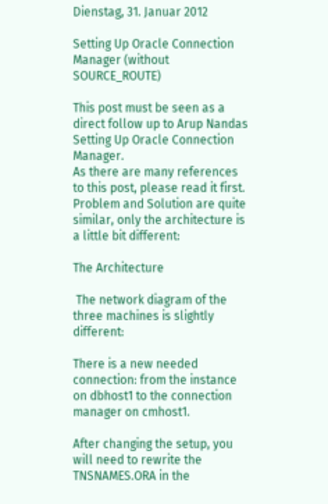Dienstag, 31. Januar 2012

Setting Up Oracle Connection Manager (without SOURCE_ROUTE)

This post must be seen as a direct follow up to Arup Nandas Setting Up Oracle Connection Manager.
As there are many references to this post, please read it first. Problem and Solution are quite similar, only the architecture is a little bit different:

The Architecture

 The network diagram of the three machines is slightly different:

There is a new needed connection: from the instance on dbhost1 to the connection manager on cmhost1.

After changing the setup, you will need to rewrite the TNSNAMES.ORA in the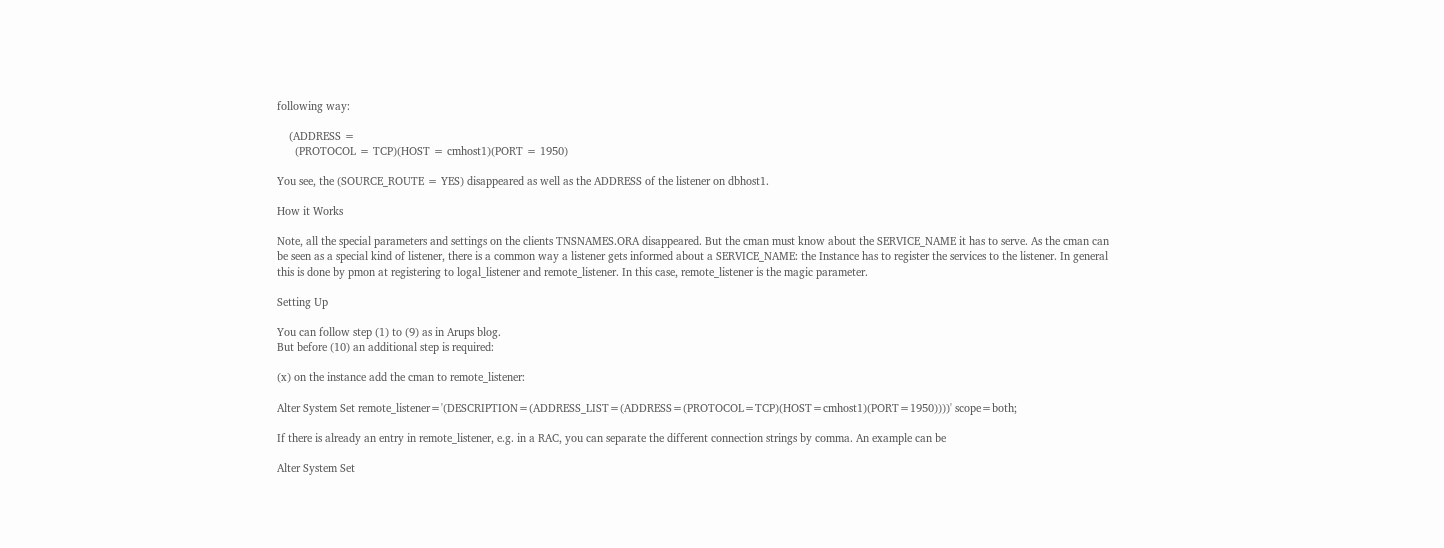following way:

    (ADDRESS =
      (PROTOCOL = TCP)(HOST = cmhost1)(PORT = 1950)

You see, the (SOURCE_ROUTE = YES) disappeared as well as the ADDRESS of the listener on dbhost1.

How it Works

Note, all the special parameters and settings on the clients TNSNAMES.ORA disappeared. But the cman must know about the SERVICE_NAME it has to serve. As the cman can be seen as a special kind of listener, there is a common way a listener gets informed about a SERVICE_NAME: the Instance has to register the services to the listener. In general this is done by pmon at registering to logal_listener and remote_listener. In this case, remote_listener is the magic parameter.

Setting Up

You can follow step (1) to (9) as in Arups blog.
But before (10) an additional step is required:

(x) on the instance add the cman to remote_listener:

Alter System Set remote_listener='(DESCRIPTION=(ADDRESS_LIST=(ADDRESS=(PROTOCOL=TCP)(HOST=cmhost1)(PORT=1950))))' scope=both;

If there is already an entry in remote_listener, e.g. in a RAC, you can separate the different connection strings by comma. An example can be

Alter System Set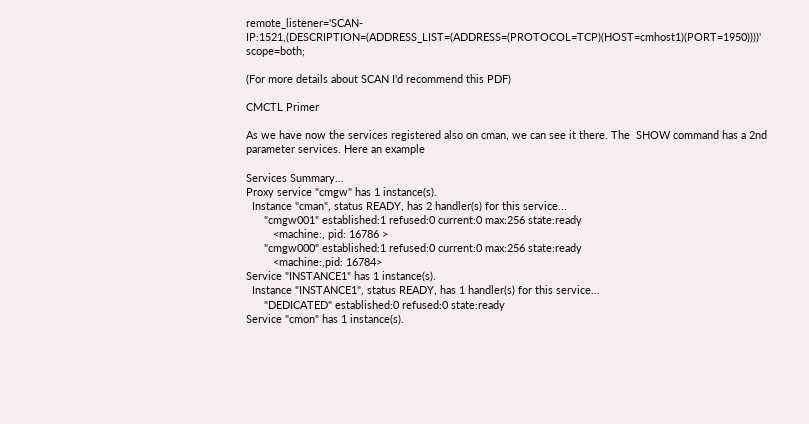remote_listener='SCAN-IP:1521,(DESCRIPTION=(ADDRESS_LIST=(ADDRESS=(PROTOCOL=TCP)(HOST=cmhost1)(PORT=1950))))' scope=both;

(For more details about SCAN I'd recommend this PDF)

CMCTL Primer

As we have now the services registered also on cman, we can see it there. The  SHOW command has a 2nd parameter services. Here an example

Services Summary...
Proxy service "cmgw" has 1 instance(s).
  Instance "cman", status READY, has 2 handler(s) for this service...
      "cmgw001" established:1 refused:0 current:0 max:256 state:ready
         <machine:, pid: 16786 >
      "cmgw000" established:1 refused:0 current:0 max:256 state:ready
         <machine:,pid: 16784>
Service "INSTANCE1" has 1 instance(s).
  Instance "INSTANCE1", status READY, has 1 handler(s) for this service...
      "DEDICATED" established:0 refused:0 state:ready
Service "cmon" has 1 instance(s).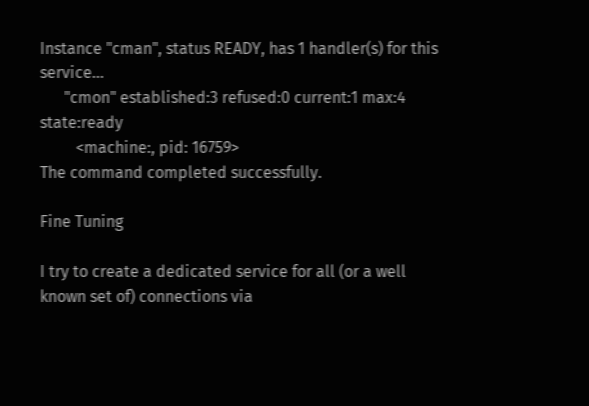Instance "cman", status READY, has 1 handler(s) for this service...
      "cmon" established:3 refused:0 current:1 max:4 state:ready
         <machine:, pid: 16759>
The command completed successfully.

Fine Tuning

I try to create a dedicated service for all (or a well known set of) connections via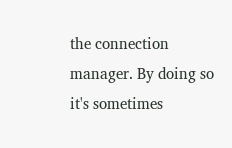the connection manager. By doing so it's sometimes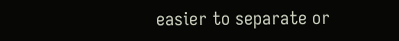easier to separate or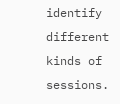identify different kinds of sessions.